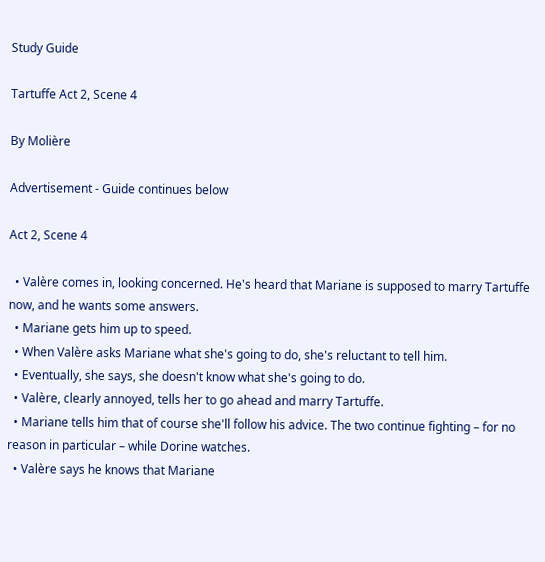Study Guide

Tartuffe Act 2, Scene 4

By Molière

Advertisement - Guide continues below

Act 2, Scene 4

  • Valère comes in, looking concerned. He's heard that Mariane is supposed to marry Tartuffe now, and he wants some answers.
  • Mariane gets him up to speed.
  • When Valère asks Mariane what she's going to do, she's reluctant to tell him.
  • Eventually, she says, she doesn't know what she's going to do.
  • Valère, clearly annoyed, tells her to go ahead and marry Tartuffe.
  • Mariane tells him that of course she'll follow his advice. The two continue fighting – for no reason in particular – while Dorine watches.
  • Valère says he knows that Mariane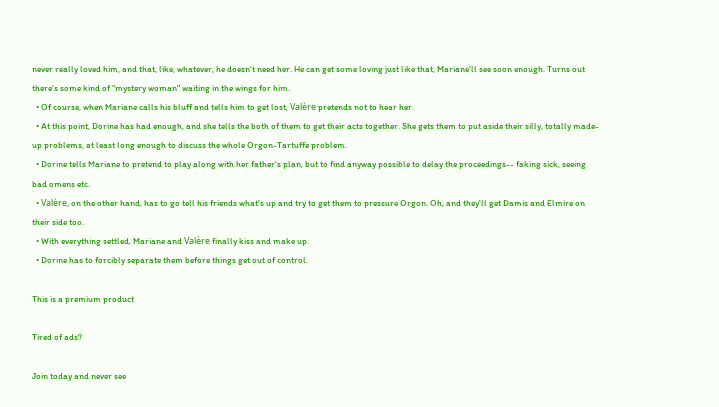never really loved him, and that, like, whatever, he doesn't need her. He can get some loving just like that, Mariane'll see soon enough. Turns out there's some kind of "mystery woman" waiting in the wings for him.
  • Of course, when Mariane calls his bluff and tells him to get lost, Valère pretends not to hear her.
  • At this point, Dorine has had enough, and she tells the both of them to get their acts together. She gets them to put aside their silly, totally made-up problems, at least long enough to discuss the whole Orgon-Tartuffe problem.
  • Dorine tells Mariane to pretend to play along with her father's plan, but to find anyway possible to delay the proceedings-- faking sick, seeing bad omens etc.
  • Valère, on the other hand, has to go tell his friends what's up and try to get them to pressure Orgon. Oh, and they'll get Damis and Elmire on their side too.
  • With everything settled, Mariane and Valère finally kiss and make up.
  • Dorine has to forcibly separate them before things get out of control.

This is a premium product

Tired of ads?

Join today and never see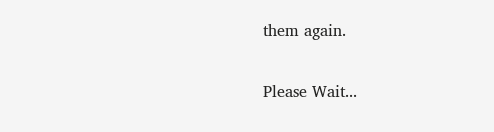them again.

Please Wait...